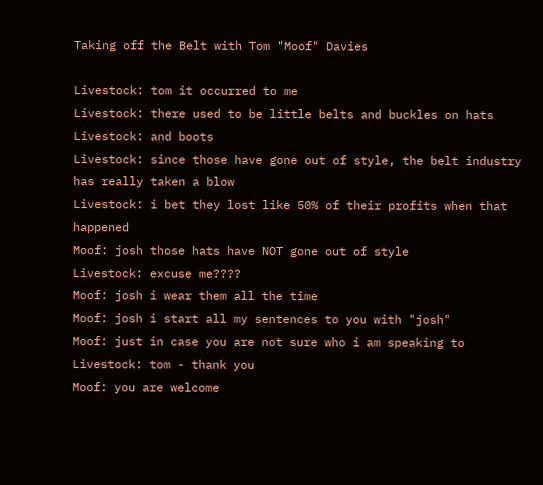Taking off the Belt with Tom "Moof" Davies

Livestock: tom it occurred to me
Livestock: there used to be little belts and buckles on hats
Livestock: and boots
Livestock: since those have gone out of style, the belt industry has really taken a blow
Livestock: i bet they lost like 50% of their profits when that happened
Moof: josh those hats have NOT gone out of style
Livestock: excuse me????
Moof: josh i wear them all the time
Moof: josh i start all my sentences to you with "josh"
Moof: just in case you are not sure who i am speaking to
Livestock: tom - thank you
Moof: you are welcome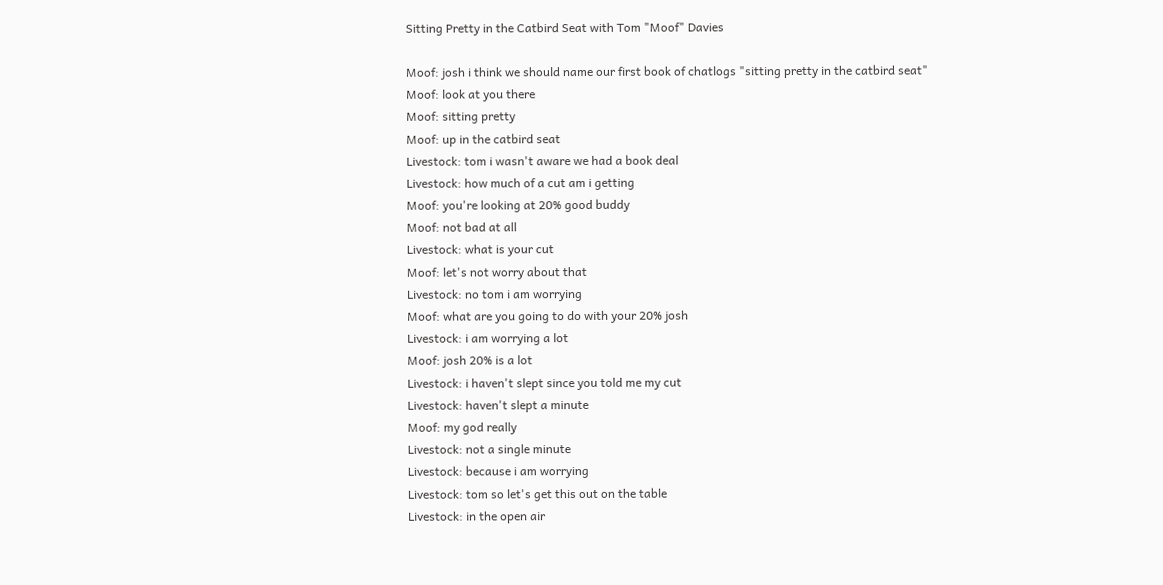Sitting Pretty in the Catbird Seat with Tom "Moof" Davies

Moof: josh i think we should name our first book of chatlogs "sitting pretty in the catbird seat"
Moof: look at you there
Moof: sitting pretty
Moof: up in the catbird seat
Livestock: tom i wasn't aware we had a book deal
Livestock: how much of a cut am i getting
Moof: you're looking at 20% good buddy
Moof: not bad at all
Livestock: what is your cut
Moof: let's not worry about that
Livestock: no tom i am worrying
Moof: what are you going to do with your 20% josh
Livestock: i am worrying a lot
Moof: josh 20% is a lot
Livestock: i haven't slept since you told me my cut
Livestock: haven't slept a minute
Moof: my god really
Livestock: not a single minute
Livestock: because i am worrying
Livestock: tom so let's get this out on the table
Livestock: in the open air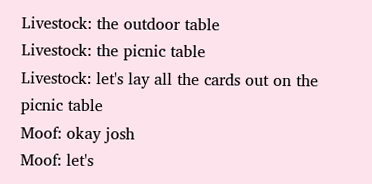Livestock: the outdoor table
Livestock: the picnic table
Livestock: let's lay all the cards out on the picnic table
Moof: okay josh
Moof: let's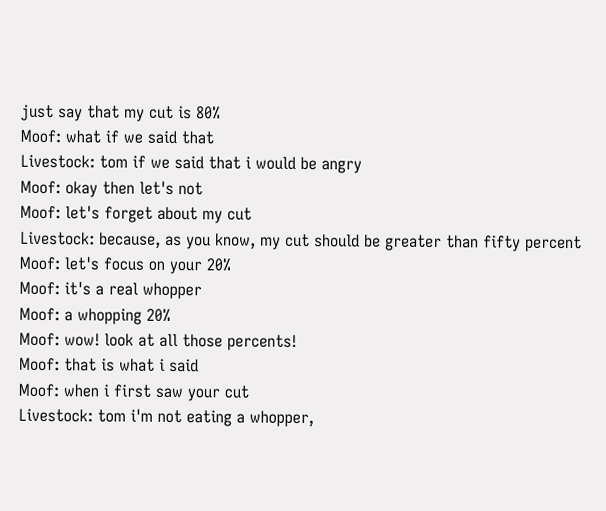just say that my cut is 80%
Moof: what if we said that
Livestock: tom if we said that i would be angry
Moof: okay then let's not
Moof: let's forget about my cut
Livestock: because, as you know, my cut should be greater than fifty percent
Moof: let's focus on your 20%
Moof: it's a real whopper
Moof: a whopping 20%
Moof: wow! look at all those percents!
Moof: that is what i said
Moof: when i first saw your cut
Livestock: tom i'm not eating a whopper,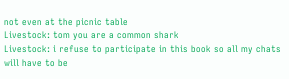not even at the picnic table
Livestock: tom you are a common shark
Livestock: i refuse to participate in this book so all my chats will have to be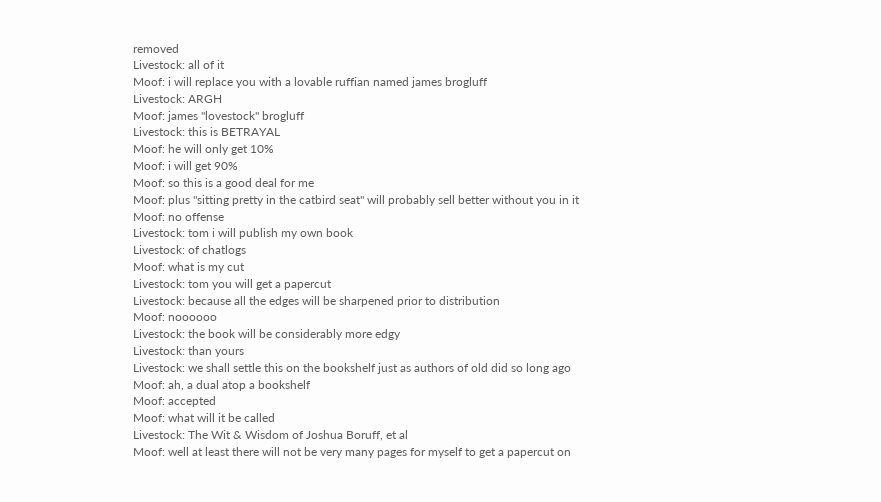removed
Livestock: all of it
Moof: i will replace you with a lovable ruffian named james brogluff
Livestock: ARGH
Moof: james "lovestock" brogluff
Livestock: this is BETRAYAL
Moof: he will only get 10%
Moof: i will get 90%
Moof: so this is a good deal for me
Moof: plus "sitting pretty in the catbird seat" will probably sell better without you in it
Moof: no offense
Livestock: tom i will publish my own book
Livestock: of chatlogs
Moof: what is my cut
Livestock: tom you will get a papercut
Livestock: because all the edges will be sharpened prior to distribution
Moof: noooooo
Livestock: the book will be considerably more edgy
Livestock: than yours
Livestock: we shall settle this on the bookshelf just as authors of old did so long ago
Moof: ah, a dual atop a bookshelf
Moof: accepted
Moof: what will it be called
Livestock: The Wit & Wisdom of Joshua Boruff, et al
Moof: well at least there will not be very many pages for myself to get a papercut on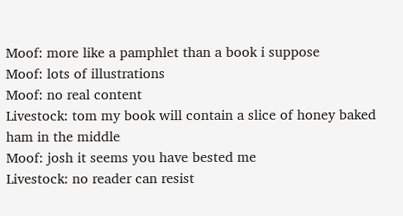Moof: more like a pamphlet than a book i suppose
Moof: lots of illustrations
Moof: no real content
Livestock: tom my book will contain a slice of honey baked ham in the middle
Moof: josh it seems you have bested me
Livestock: no reader can resist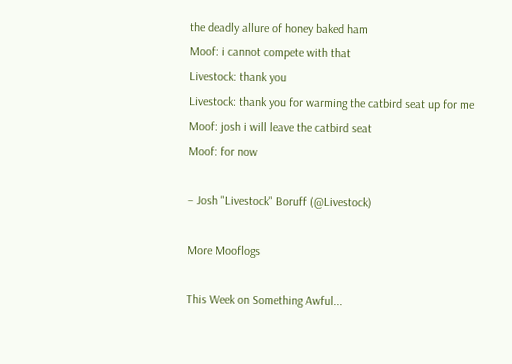the deadly allure of honey baked ham
Moof: i cannot compete with that
Livestock: thank you
Livestock: thank you for warming the catbird seat up for me
Moof: josh i will leave the catbird seat
Moof: for now

– Josh "Livestock" Boruff (@Livestock)

More Mooflogs

This Week on Something Awful...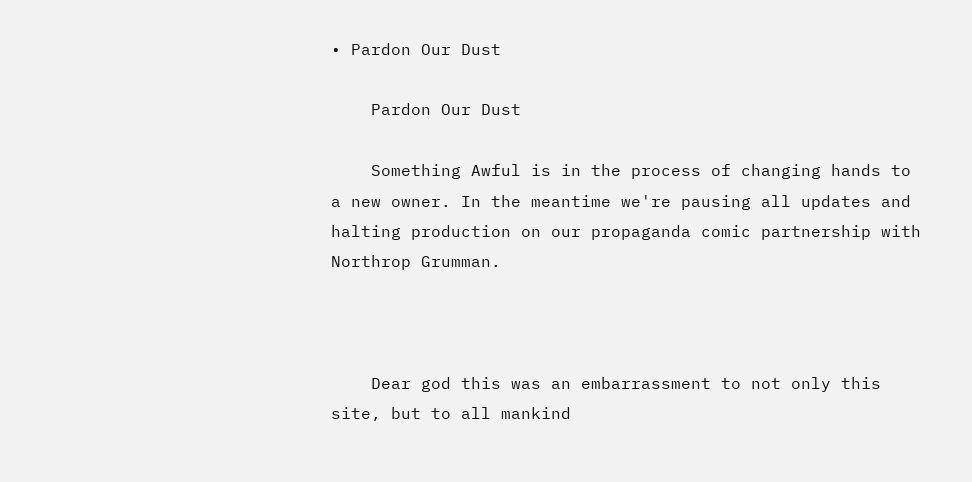• Pardon Our Dust

    Pardon Our Dust

    Something Awful is in the process of changing hands to a new owner. In the meantime we're pausing all updates and halting production on our propaganda comic partnership with Northrop Grumman.



    Dear god this was an embarrassment to not only this site, but to all mankind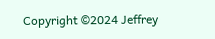Copyright ©2024 Jeffrey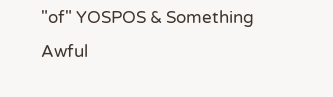"of" YOSPOS & Something Awful